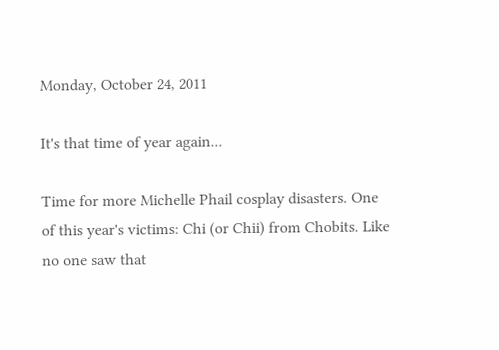Monday, October 24, 2011

It's that time of year again...

Time for more Michelle Phail cosplay disasters. One of this year's victims: Chi (or Chii) from Chobits. Like no one saw that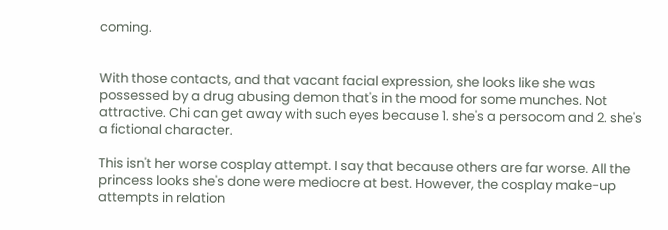coming.


With those contacts, and that vacant facial expression, she looks like she was possessed by a drug abusing demon that's in the mood for some munches. Not attractive. Chi can get away with such eyes because 1. she's a persocom and 2. she's a fictional character.

This isn't her worse cosplay attempt. I say that because others are far worse. All the princess looks she's done were mediocre at best. However, the cosplay make-up attempts in relation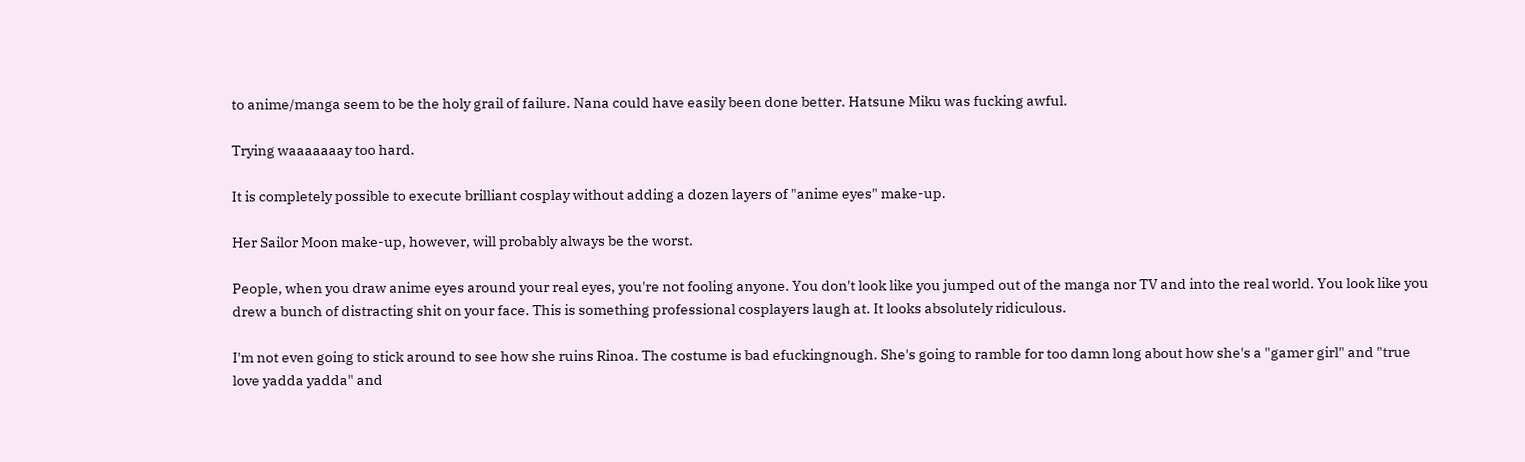to anime/manga seem to be the holy grail of failure. Nana could have easily been done better. Hatsune Miku was fucking awful.

Trying waaaaaaay too hard.

It is completely possible to execute brilliant cosplay without adding a dozen layers of "anime eyes" make-up.

Her Sailor Moon make-up, however, will probably always be the worst.

People, when you draw anime eyes around your real eyes, you're not fooling anyone. You don't look like you jumped out of the manga nor TV and into the real world. You look like you drew a bunch of distracting shit on your face. This is something professional cosplayers laugh at. It looks absolutely ridiculous.

I'm not even going to stick around to see how she ruins Rinoa. The costume is bad efuckingnough. She's going to ramble for too damn long about how she's a "gamer girl" and "true love yadda yadda" and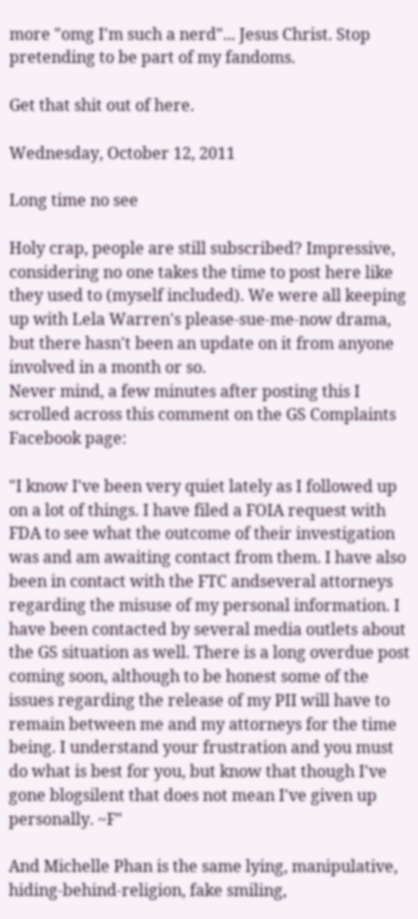more "omg I'm such a nerd"... Jesus Christ. Stop pretending to be part of my fandoms.

Get that shit out of here.

Wednesday, October 12, 2011

Long time no see

Holy crap, people are still subscribed? Impressive, considering no one takes the time to post here like they used to (myself included). We were all keeping up with Lela Warren's please-sue-me-now drama, but there hasn't been an update on it from anyone involved in a month or so.
Never mind, a few minutes after posting this I scrolled across this comment on the GS Complaints Facebook page:

"I know I've been very quiet lately as I followed up on a lot of things. I have filed a FOIA request with FDA to see what the outcome of their investigation was and am awaiting contact from them. I have also been in contact with the FTC andseveral attorneys regarding the misuse of my personal information. I have been contacted by several media outlets about the GS situation as well. There is a long overdue post coming soon, although to be honest some of the issues regarding the release of my PII will have to remain between me and my attorneys for the time being. I understand your frustration and you must do what is best for you, but know that though I've gone blogsilent that does not mean I've given up personally. ~F"

And Michelle Phan is the same lying, manipulative, hiding-behind-religion, fake smiling,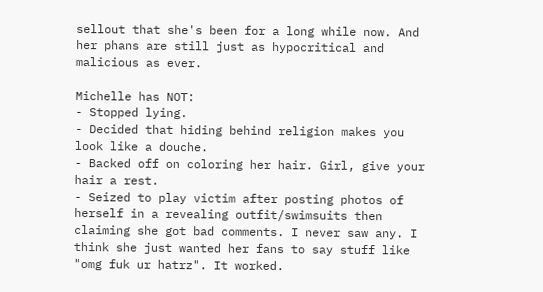sellout that she's been for a long while now. And her phans are still just as hypocritical and malicious as ever.

Michelle has NOT:
- Stopped lying.
- Decided that hiding behind religion makes you look like a douche.
- Backed off on coloring her hair. Girl, give your hair a rest.
- Seized to play victim after posting photos of herself in a revealing outfit/swimsuits then claiming she got bad comments. I never saw any. I think she just wanted her fans to say stuff like "omg fuk ur hatrz". It worked.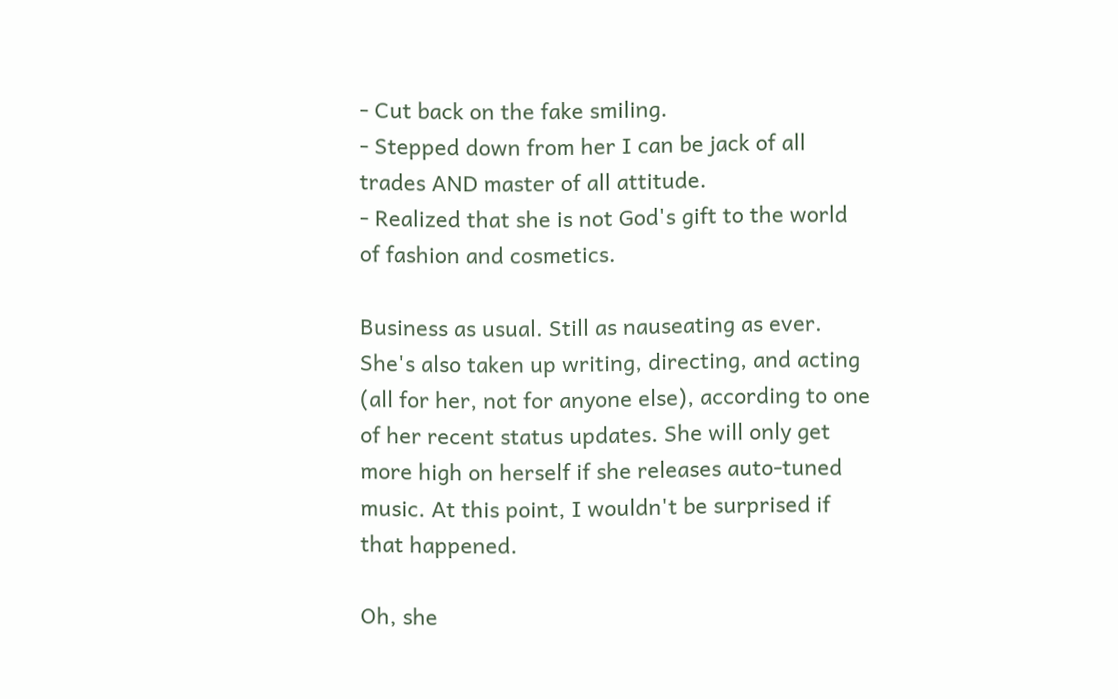- Cut back on the fake smiling.
- Stepped down from her I can be jack of all trades AND master of all attitude.
- Realized that she is not God's gift to the world of fashion and cosmetics.

Business as usual. Still as nauseating as ever. She's also taken up writing, directing, and acting (all for her, not for anyone else), according to one of her recent status updates. She will only get more high on herself if she releases auto-tuned music. At this point, I wouldn't be surprised if that happened.

Oh, she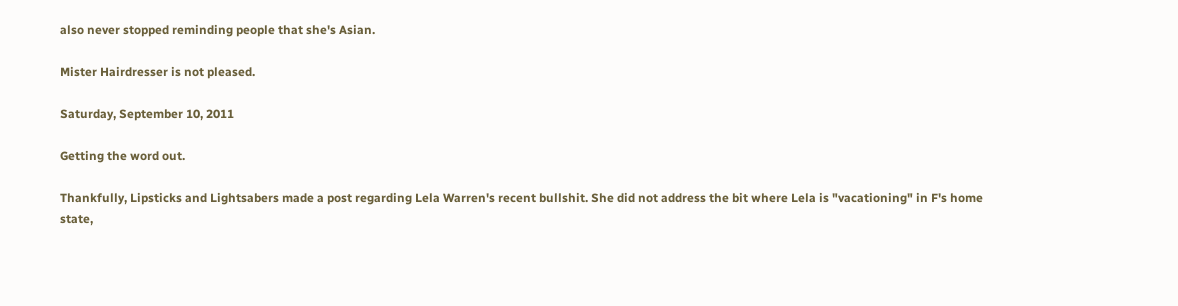also never stopped reminding people that she's Asian.

Mister Hairdresser is not pleased.

Saturday, September 10, 2011

Getting the word out.

Thankfully, Lipsticks and Lightsabers made a post regarding Lela Warren's recent bullshit. She did not address the bit where Lela is "vacationing" in F's home state,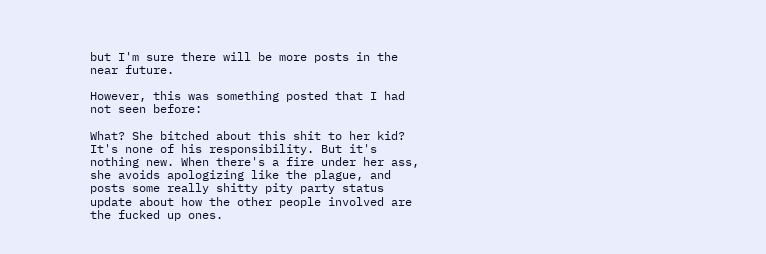but I'm sure there will be more posts in the near future.

However, this was something posted that I had not seen before:

What? She bitched about this shit to her kid? It's none of his responsibility. But it's nothing new. When there's a fire under her ass, she avoids apologizing like the plague, and posts some really shitty pity party status update about how the other people involved are the fucked up ones.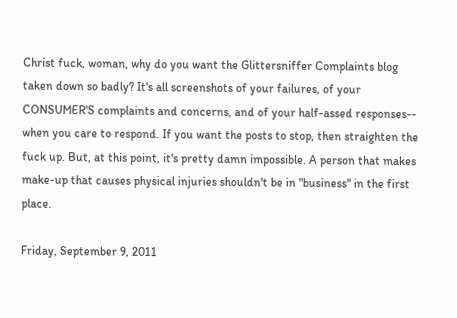Christ fuck, woman, why do you want the Glittersniffer Complaints blog taken down so badly? It's all screenshots of your failures, of your CONSUMER'S complaints and concerns, and of your half-assed responses-- when you care to respond. If you want the posts to stop, then straighten the fuck up. But, at this point, it's pretty damn impossible. A person that makes make-up that causes physical injuries shouldn't be in "business" in the first place.

Friday, September 9, 2011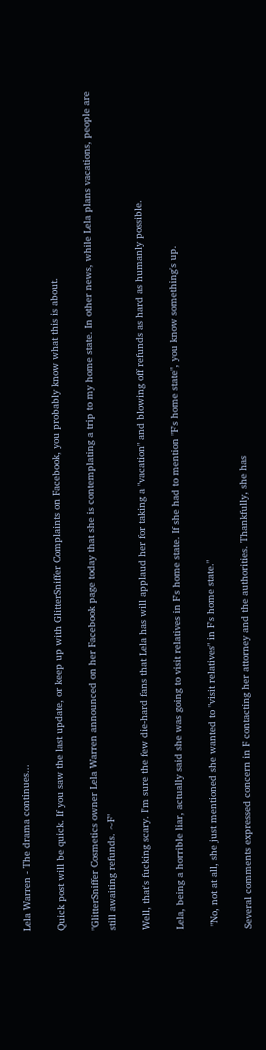Lela Warren - The drama continues...

Quick post will be quick. If you saw the last update, or keep up with GlitterSniffer Complaints on Facebook, you probably know what this is about.

"GlitterSniffer Cosmetics owner Lela Warren announced on her Facebook page today that she is contemplating a trip to my home state. In other news, while Lela plans vacations, people are still awaiting refunds. ~F"

Well, that's fucking scary. I'm sure the few die-hard fans that Lela has will applaud her for taking a "vacation" and blowing off refunds as hard as humanly possible.

Lela, being a horrible liar, actually said she was going to visit relatives in F's home state. If she had to mention "F's home state", you know something's up.

 "No, not at all, she just mentioned she wanted to "visit relatives" in F's home state."

Several comments expressed concern in F contacting her attorney and the authorities. Thankfully, she has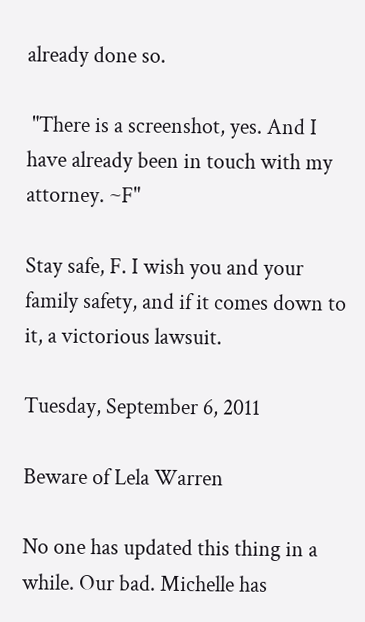already done so.

 "There is a screenshot, yes. And I have already been in touch with my attorney. ~F"

Stay safe, F. I wish you and your family safety, and if it comes down to it, a victorious lawsuit.

Tuesday, September 6, 2011

Beware of Lela Warren

No one has updated this thing in a while. Our bad. Michelle has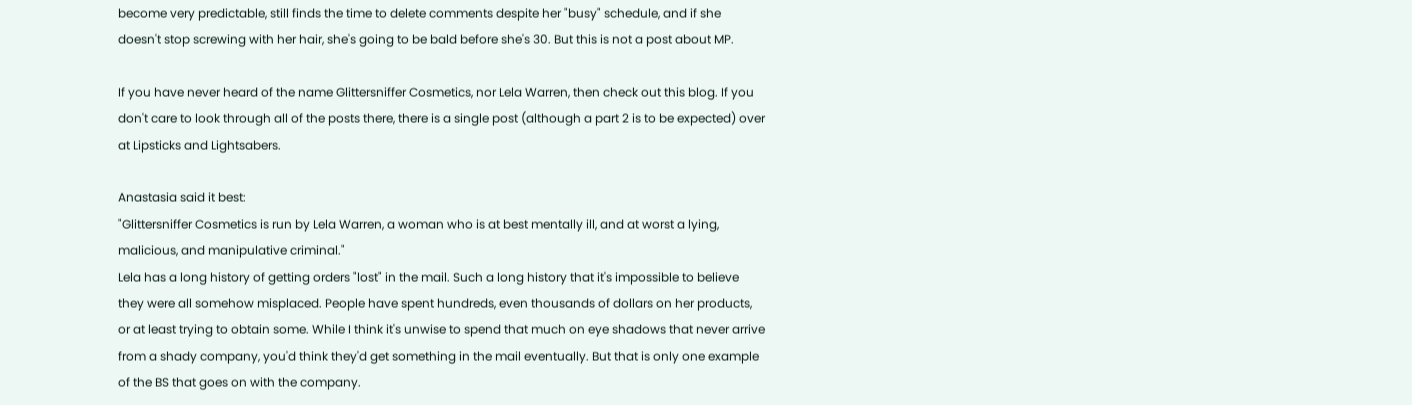become very predictable, still finds the time to delete comments despite her "busy" schedule, and if she doesn't stop screwing with her hair, she's going to be bald before she's 30. But this is not a post about MP.

If you have never heard of the name Glittersniffer Cosmetics, nor Lela Warren, then check out this blog. If you don't care to look through all of the posts there, there is a single post (although a part 2 is to be expected) over at Lipsticks and Lightsabers.

Anastasia said it best:
"Glittersniffer Cosmetics is run by Lela Warren, a woman who is at best mentally ill, and at worst a lying, malicious, and manipulative criminal."
Lela has a long history of getting orders "lost" in the mail. Such a long history that it's impossible to believe they were all somehow misplaced. People have spent hundreds, even thousands of dollars on her products, or at least trying to obtain some. While I think it's unwise to spend that much on eye shadows that never arrive from a shady company, you'd think they'd get something in the mail eventually. But that is only one example of the BS that goes on with the company.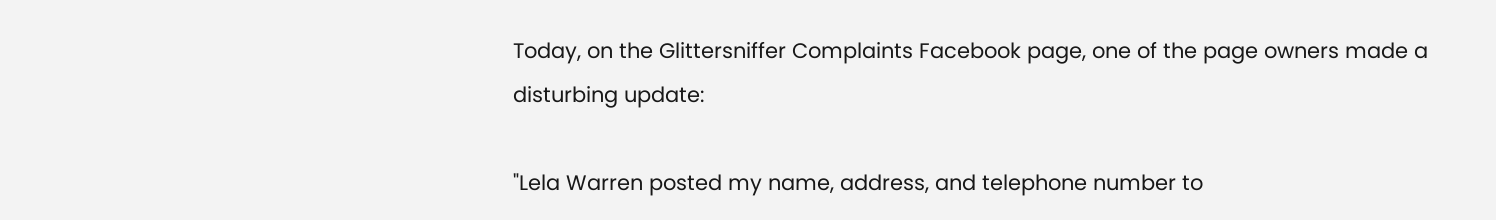Today, on the Glittersniffer Complaints Facebook page, one of the page owners made a disturbing update:

"Lela Warren posted my name, address, and telephone number to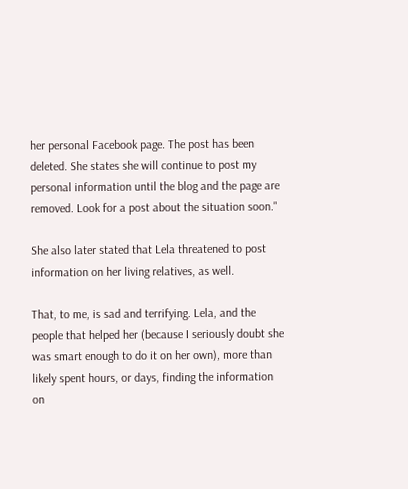her personal Facebook page. The post has been deleted. She states she will continue to post my personal information until the blog and the page are removed. Look for a post about the situation soon."

She also later stated that Lela threatened to post information on her living relatives, as well.

That, to me, is sad and terrifying. Lela, and the people that helped her (because I seriously doubt she was smart enough to do it on her own), more than likely spent hours, or days, finding the information on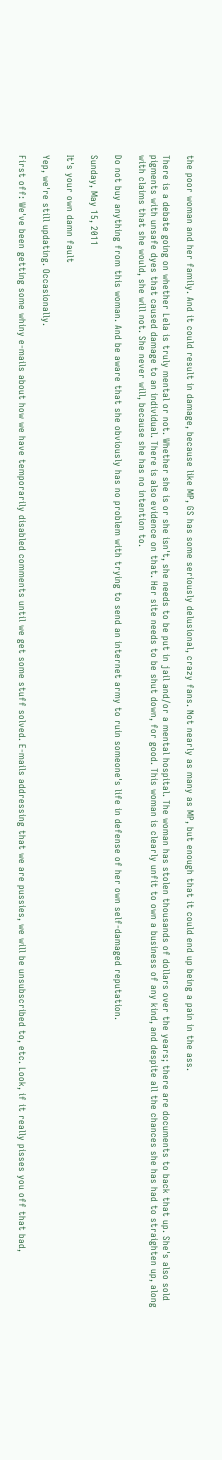the poor woman and her family. And it could result in damage, because like MP, GS has some seriously delusional, crazy fans. Not nearly as many as MP, but enough that it could end up being a pain in the ass.

There is a debate going on whether Lela is truly mental or not. Whether she is or she isn't, she needs to be put in jail and/or a mental hospital. The woman has stolen thousands of dollars over the years; there are documents to back that up. She's also sold pigments with unsafe dyes that caused damage to an individual. There is also evidence on that. Her site needs to be shut down, for good. This woman is clearly unfit to own a business of any kind, and despite all the chances she has had to straighten up, along with claims that she would, she will not. She never will, because she has no intention to.

Do not buy anything from this woman. And be aware that she obviously has no problem with trying to send an internet army to ruin someone's life in defense of her own self-damaged reputation.

Sunday, May 15, 2011

It's your own damn fault

Yep, we're still updating. Occasionally.

First off: We've been getting some whiny e-mails about how we have temporarily disabled comments until we get some stuff solved. E-mails addressing that we are pussies, we will be unsubscribed to, etc. Look, if it really pisses you off that bad,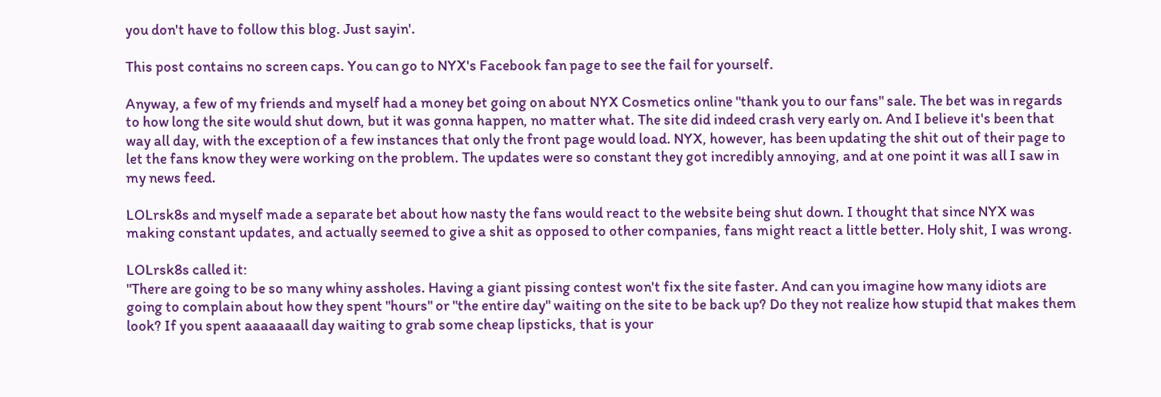you don't have to follow this blog. Just sayin'.

This post contains no screen caps. You can go to NYX's Facebook fan page to see the fail for yourself.

Anyway, a few of my friends and myself had a money bet going on about NYX Cosmetics online "thank you to our fans" sale. The bet was in regards to how long the site would shut down, but it was gonna happen, no matter what. The site did indeed crash very early on. And I believe it's been that way all day, with the exception of a few instances that only the front page would load. NYX, however, has been updating the shit out of their page to let the fans know they were working on the problem. The updates were so constant they got incredibly annoying, and at one point it was all I saw in my news feed.

LOLrsk8s and myself made a separate bet about how nasty the fans would react to the website being shut down. I thought that since NYX was making constant updates, and actually seemed to give a shit as opposed to other companies, fans might react a little better. Holy shit, I was wrong.

LOLrsk8s called it:
"There are going to be so many whiny assholes. Having a giant pissing contest won't fix the site faster. And can you imagine how many idiots are going to complain about how they spent "hours" or "the entire day" waiting on the site to be back up? Do they not realize how stupid that makes them look? If you spent aaaaaaall day waiting to grab some cheap lipsticks, that is your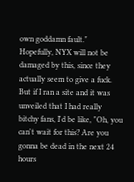own goddamn fault."
Hopefully, NYX will not be damaged by this, since they actually seem to give a fuck. But if I ran a site and it was unveiled that I had really bitchy fans, I'd be like, "Oh, you can't wait for this? Are you gonna be dead in the next 24 hours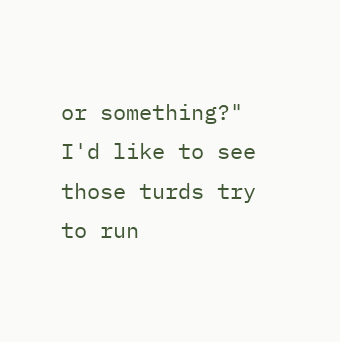or something?" I'd like to see those turds try to run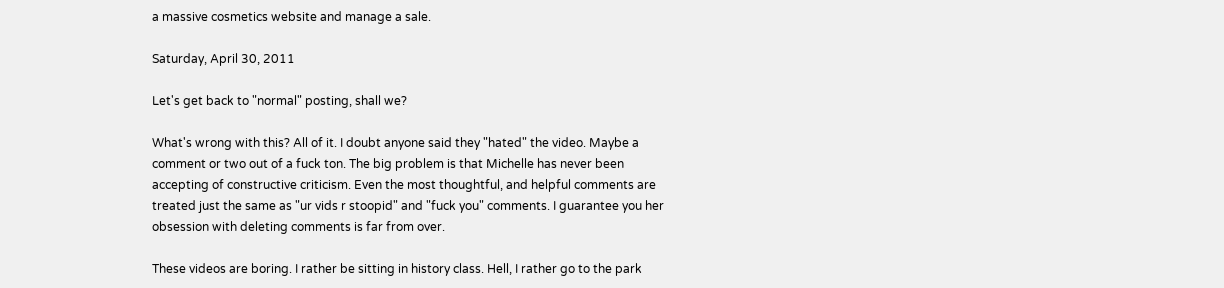a massive cosmetics website and manage a sale.

Saturday, April 30, 2011

Let's get back to "normal" posting, shall we?

What's wrong with this? All of it. I doubt anyone said they "hated" the video. Maybe a comment or two out of a fuck ton. The big problem is that Michelle has never been accepting of constructive criticism. Even the most thoughtful, and helpful comments are treated just the same as "ur vids r stoopid" and "fuck you" comments. I guarantee you her obsession with deleting comments is far from over.

These videos are boring. I rather be sitting in history class. Hell, I rather go to the park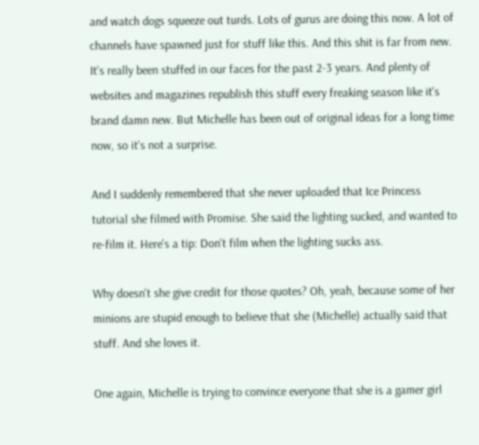and watch dogs squeeze out turds. Lots of gurus are doing this now. A lot of channels have spawned just for stuff like this. And this shit is far from new. It's really been stuffed in our faces for the past 2-3 years. And plenty of websites and magazines republish this stuff every freaking season like it's brand damn new. But Michelle has been out of original ideas for a long time now, so it's not a surprise.

And I suddenly remembered that she never uploaded that Ice Princess tutorial she filmed with Promise. She said the lighting sucked, and wanted to re-film it. Here's a tip: Don't film when the lighting sucks ass.

Why doesn't she give credit for those quotes? Oh, yeah, because some of her minions are stupid enough to believe that she (Michelle) actually said that stuff. And she loves it.

One again, Michelle is trying to convince everyone that she is a gamer girl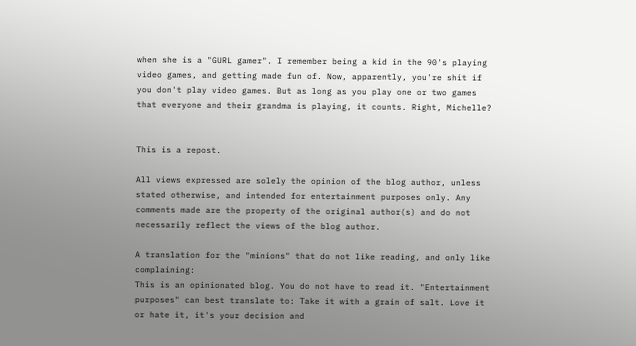when she is a "GURL gamer". I remember being a kid in the 90's playing video games, and getting made fun of. Now, apparently, you're shit if you don't play video games. But as long as you play one or two games that everyone and their grandma is playing, it counts. Right, Michelle?


This is a repost.

All views expressed are solely the opinion of the blog author, unless stated otherwise, and intended for entertainment purposes only. Any comments made are the property of the original author(s) and do not necessarily reflect the views of the blog author.

A translation for the "minions" that do not like reading, and only like complaining:
This is an opinionated blog. You do not have to read it. "Entertainment purposes" can best translate to: Take it with a grain of salt. Love it or hate it, it's your decision and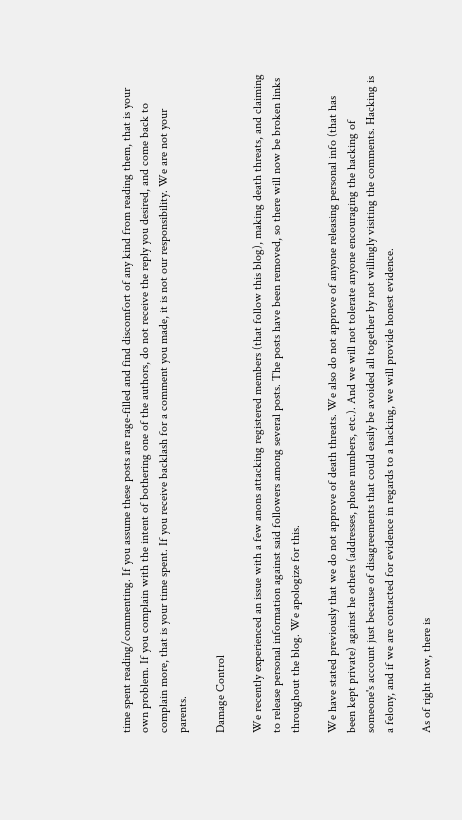time spent reading/commenting. If you assume these posts are rage-filled and find discomfort of any kind from reading them, that is your own problem. If you complain with the intent of bothering one of the authors, do not receive the reply you desired, and come back to complain more, that is your time spent. If you receive backlash for a comment you made, it is not our responsibility. We are not your parents.

Damage Control

We recently experienced an issue with a few anons attacking registered members (that follow this blog), making death threats, and claiming to release personal information against said followers among several posts. The posts have been removed, so there will now be broken links throughout the blog. We apologize for this.

We have stated previously that we do not approve of death threats. We also do not approve of anyone releasing personal info (that has been kept private) against he others (addresses, phone numbers, etc.). And we will not tolerate anyone encouraging the hacking of someone's account just because of disagreements that could easily be avoided all together by not willingly visiting the comments. Hacking is a felony, and if we are contacted for evidence in regards to a hacking, we will provide honest evidence.

As of right now, there is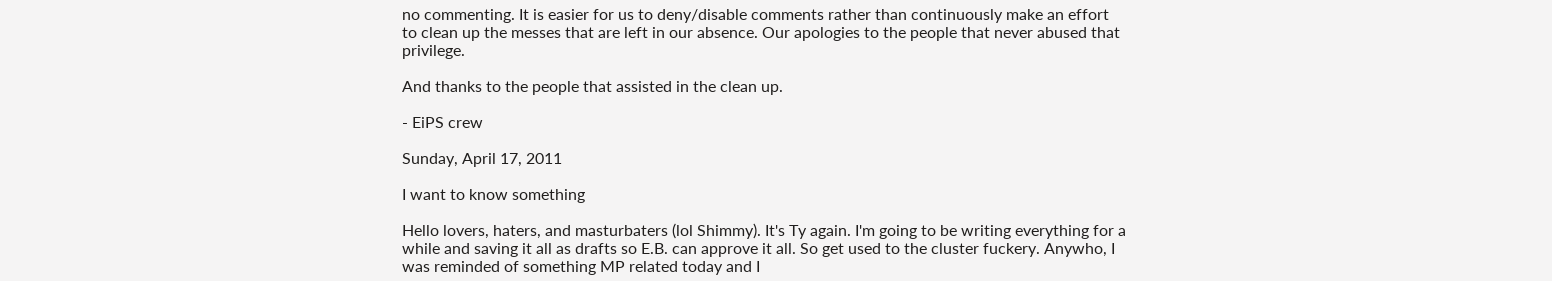no commenting. It is easier for us to deny/disable comments rather than continuously make an effort to clean up the messes that are left in our absence. Our apologies to the people that never abused that privilege.

And thanks to the people that assisted in the clean up.

- EiPS crew

Sunday, April 17, 2011

I want to know something

Hello lovers, haters, and masturbaters (lol Shimmy). It's Ty again. I'm going to be writing everything for a while and saving it all as drafts so E.B. can approve it all. So get used to the cluster fuckery. Anywho, I was reminded of something MP related today and I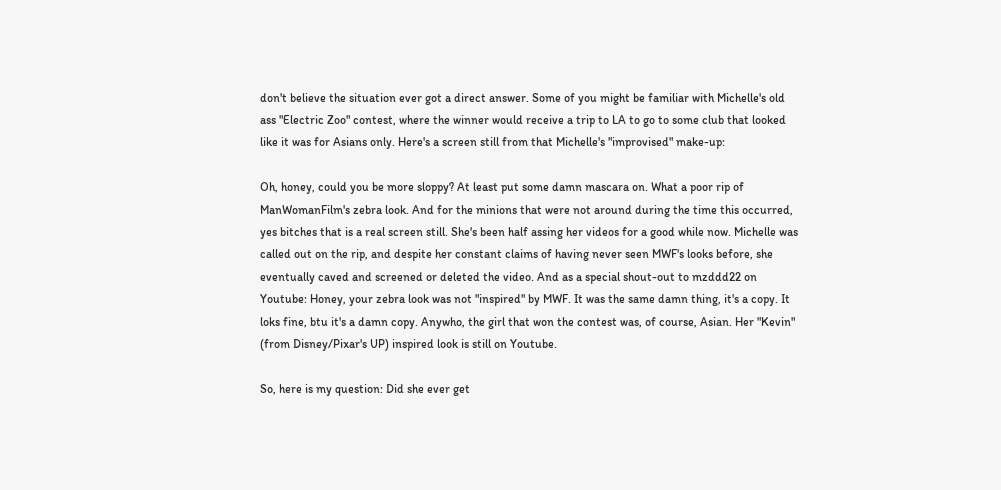don't believe the situation ever got a direct answer. Some of you might be familiar with Michelle's old ass "Electric Zoo" contest, where the winner would receive a trip to LA to go to some club that looked like it was for Asians only. Here's a screen still from that Michelle's "improvised" make-up:

Oh, honey, could you be more sloppy? At least put some damn mascara on. What a poor rip of ManWomanFilm's zebra look. And for the minions that were not around during the time this occurred, yes bitches that is a real screen still. She's been half assing her videos for a good while now. Michelle was called out on the rip, and despite her constant claims of having never seen MWF's looks before, she eventually caved and screened or deleted the video. And as a special shout-out to mzddd22 on Youtube: Honey, your zebra look was not "inspired" by MWF. It was the same damn thing, it's a copy. It loks fine, btu it's a damn copy. Anywho, the girl that won the contest was, of course, Asian. Her "Kevin" (from Disney/Pixar's UP) inspired look is still on Youtube.

So, here is my question: Did she ever get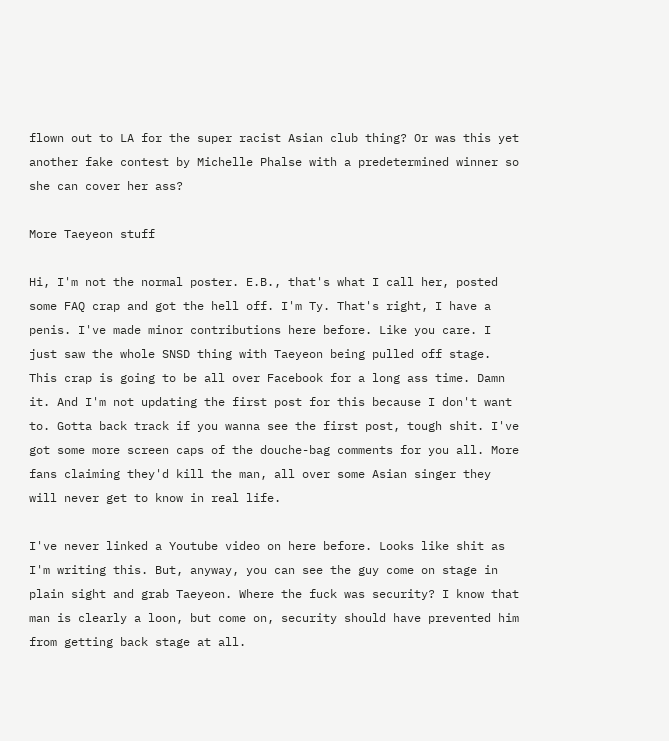flown out to LA for the super racist Asian club thing? Or was this yet another fake contest by Michelle Phalse with a predetermined winner so she can cover her ass?

More Taeyeon stuff

Hi, I'm not the normal poster. E.B., that's what I call her, posted some FAQ crap and got the hell off. I'm Ty. That's right, I have a penis. I've made minor contributions here before. Like you care. I just saw the whole SNSD thing with Taeyeon being pulled off stage. This crap is going to be all over Facebook for a long ass time. Damn it. And I'm not updating the first post for this because I don't want to. Gotta back track if you wanna see the first post, tough shit. I've got some more screen caps of the douche-bag comments for you all. More fans claiming they'd kill the man, all over some Asian singer they will never get to know in real life.

I've never linked a Youtube video on here before. Looks like shit as I'm writing this. But, anyway, you can see the guy come on stage in plain sight and grab Taeyeon. Where the fuck was security? I know that man is clearly a loon, but come on, security should have prevented him from getting back stage at all.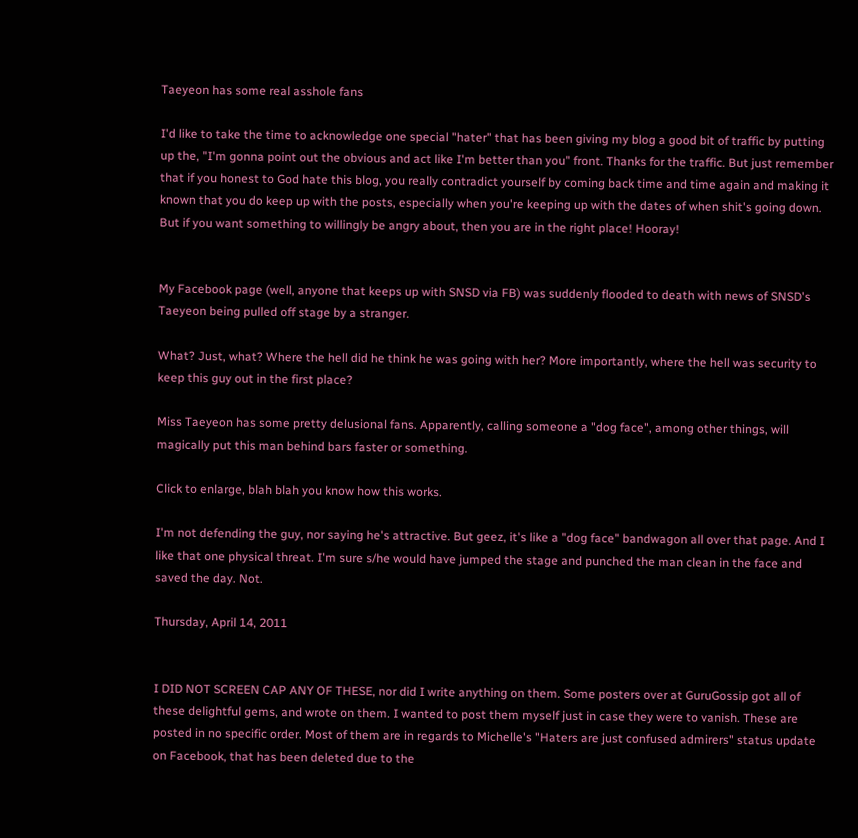Taeyeon has some real asshole fans

I'd like to take the time to acknowledge one special "hater" that has been giving my blog a good bit of traffic by putting up the, "I'm gonna point out the obvious and act like I'm better than you" front. Thanks for the traffic. But just remember that if you honest to God hate this blog, you really contradict yourself by coming back time and time again and making it known that you do keep up with the posts, especially when you're keeping up with the dates of when shit's going down. But if you want something to willingly be angry about, then you are in the right place! Hooray!


My Facebook page (well, anyone that keeps up with SNSD via FB) was suddenly flooded to death with news of SNSD's Taeyeon being pulled off stage by a stranger.

What? Just, what? Where the hell did he think he was going with her? More importantly, where the hell was security to keep this guy out in the first place?

Miss Taeyeon has some pretty delusional fans. Apparently, calling someone a "dog face", among other things, will magically put this man behind bars faster or something.

Click to enlarge, blah blah you know how this works.

I'm not defending the guy, nor saying he's attractive. But geez, it's like a "dog face" bandwagon all over that page. And I like that one physical threat. I'm sure s/he would have jumped the stage and punched the man clean in the face and saved the day. Not.

Thursday, April 14, 2011


I DID NOT SCREEN CAP ANY OF THESE, nor did I write anything on them. Some posters over at GuruGossip got all of these delightful gems, and wrote on them. I wanted to post them myself just in case they were to vanish. These are posted in no specific order. Most of them are in regards to Michelle's "Haters are just confused admirers" status update on Facebook, that has been deleted due to the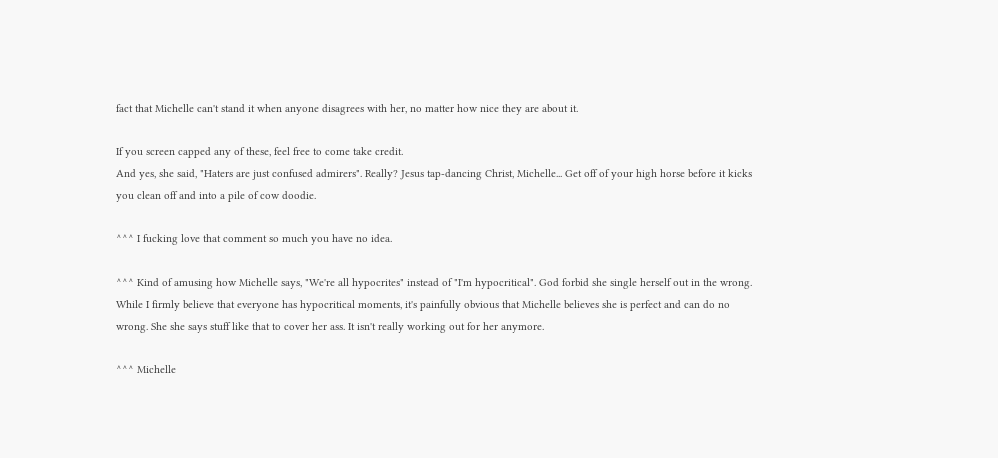fact that Michelle can't stand it when anyone disagrees with her, no matter how nice they are about it.

If you screen capped any of these, feel free to come take credit.
And yes, she said, "Haters are just confused admirers". Really? Jesus tap-dancing Christ, Michelle... Get off of your high horse before it kicks you clean off and into a pile of cow doodie.

^^^ I fucking love that comment so much you have no idea.

^^^ Kind of amusing how Michelle says, "We're all hypocrites" instead of "I'm hypocritical". God forbid she single herself out in the wrong. While I firmly believe that everyone has hypocritical moments, it's painfully obvious that Michelle believes she is perfect and can do no wrong. She she says stuff like that to cover her ass. It isn't really working out for her anymore.

^^^ Michelle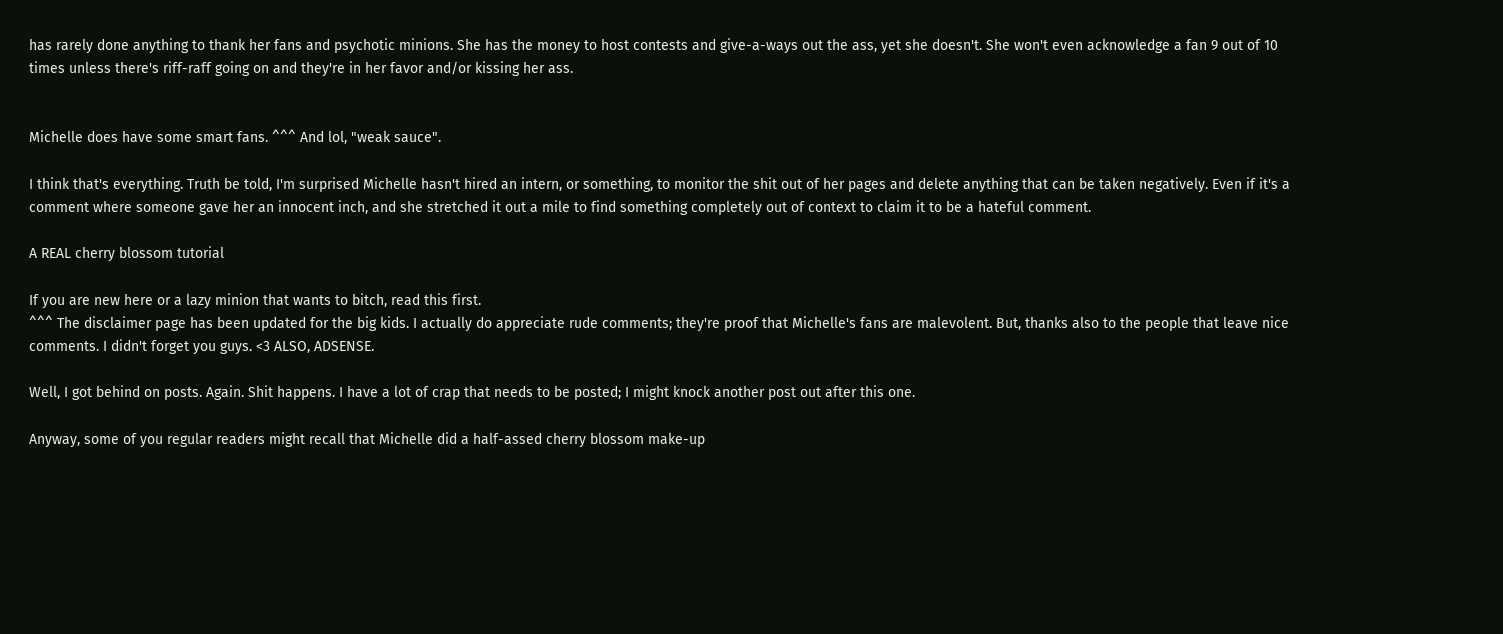has rarely done anything to thank her fans and psychotic minions. She has the money to host contests and give-a-ways out the ass, yet she doesn't. She won't even acknowledge a fan 9 out of 10 times unless there's riff-raff going on and they're in her favor and/or kissing her ass.


Michelle does have some smart fans. ^^^ And lol, "weak sauce".

I think that's everything. Truth be told, I'm surprised Michelle hasn't hired an intern, or something, to monitor the shit out of her pages and delete anything that can be taken negatively. Even if it's a comment where someone gave her an innocent inch, and she stretched it out a mile to find something completely out of context to claim it to be a hateful comment.

A REAL cherry blossom tutorial

If you are new here or a lazy minion that wants to bitch, read this first.
^^^ The disclaimer page has been updated for the big kids. I actually do appreciate rude comments; they're proof that Michelle's fans are malevolent. But, thanks also to the people that leave nice comments. I didn't forget you guys. <3 ALSO, ADSENSE.

Well, I got behind on posts. Again. Shit happens. I have a lot of crap that needs to be posted; I might knock another post out after this one.

Anyway, some of you regular readers might recall that Michelle did a half-assed cherry blossom make-up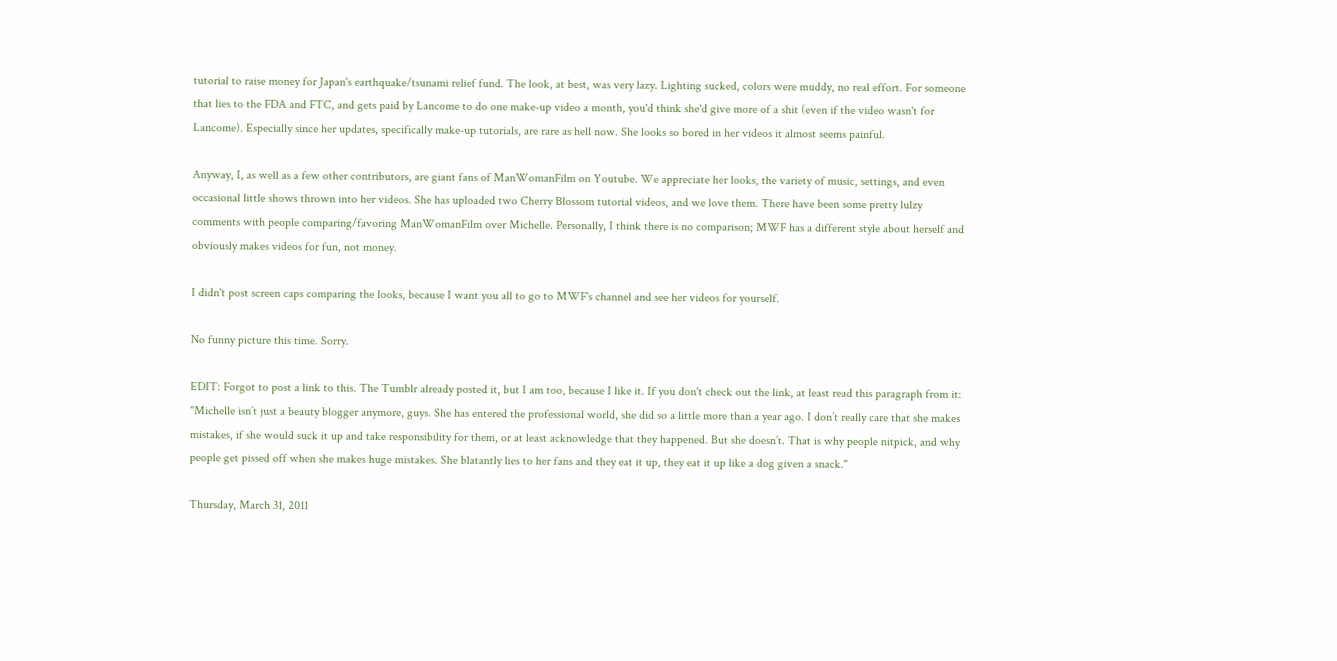tutorial to raise money for Japan's earthquake/tsunami relief fund. The look, at best, was very lazy. Lighting sucked, colors were muddy, no real effort. For someone that lies to the FDA and FTC, and gets paid by Lancome to do one make-up video a month, you'd think she'd give more of a shit (even if the video wasn't for Lancome). Especially since her updates, specifically make-up tutorials, are rare as hell now. She looks so bored in her videos it almost seems painful.

Anyway, I, as well as a few other contributors, are giant fans of ManWomanFilm on Youtube. We appreciate her looks, the variety of music, settings, and even occasional little shows thrown into her videos. She has uploaded two Cherry Blossom tutorial videos, and we love them. There have been some pretty lulzy comments with people comparing/favoring ManWomanFilm over Michelle. Personally, I think there is no comparison; MWF has a different style about herself and obviously makes videos for fun, not money.

I didn't post screen caps comparing the looks, because I want you all to go to MWF's channel and see her videos for yourself.

No funny picture this time. Sorry.

EDIT: Forgot to post a link to this. The Tumblr already posted it, but I am too, because I like it. If you don't check out the link, at least read this paragraph from it:
"Michelle isn’t just a beauty blogger anymore, guys. She has entered the professional world, she did so a little more than a year ago. I don’t really care that she makes mistakes, if she would suck it up and take responsibility for them, or at least acknowledge that they happened. But she doesn’t. That is why people nitpick, and why people get pissed off when she makes huge mistakes. She blatantly lies to her fans and they eat it up, they eat it up like a dog given a snack."

Thursday, March 31, 2011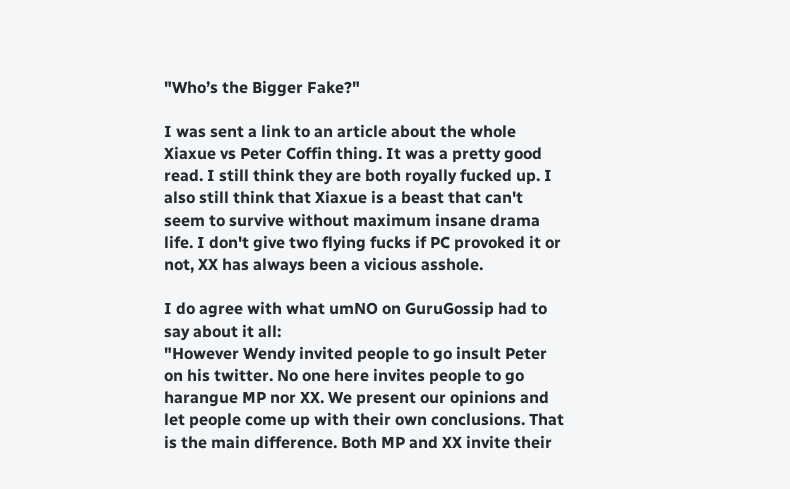"Who’s the Bigger Fake?"

I was sent a link to an article about the whole Xiaxue vs Peter Coffin thing. It was a pretty good read. I still think they are both royally fucked up. I also still think that Xiaxue is a beast that can't seem to survive without maximum insane drama life. I don't give two flying fucks if PC provoked it or not, XX has always been a vicious asshole.

I do agree with what umNO on GuruGossip had to say about it all:
"However Wendy invited people to go insult Peter on his twitter. No one here invites people to go harangue MP nor XX. We present our opinions and let people come up with their own conclusions. That is the main difference. Both MP and XX invite their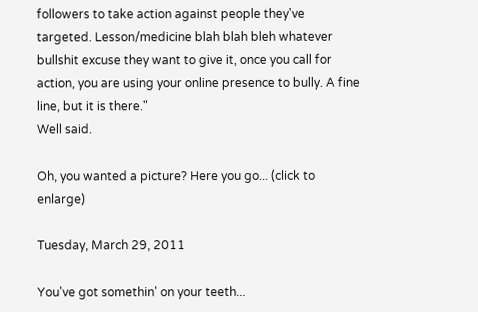followers to take action against people they've targeted. Lesson/medicine blah blah bleh whatever bullshit excuse they want to give it, once you call for action, you are using your online presence to bully. A fine line, but it is there."
Well said.

Oh, you wanted a picture? Here you go... (click to enlarge)

Tuesday, March 29, 2011

You've got somethin' on your teeth...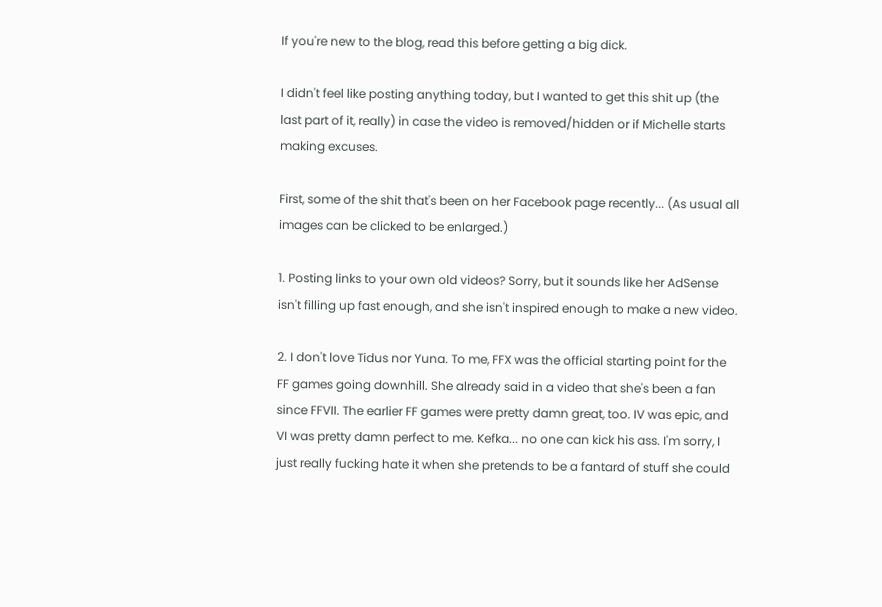If you're new to the blog, read this before getting a big dick.

I didn't feel like posting anything today, but I wanted to get this shit up (the last part of it, really) in case the video is removed/hidden or if Michelle starts making excuses.

First, some of the shit that's been on her Facebook page recently... (As usual all images can be clicked to be enlarged.)

1. Posting links to your own old videos? Sorry, but it sounds like her AdSense isn't filling up fast enough, and she isn't inspired enough to make a new video.

2. I don't love Tidus nor Yuna. To me, FFX was the official starting point for the FF games going downhill. She already said in a video that she's been a fan since FFVII. The earlier FF games were pretty damn great, too. IV was epic, and VI was pretty damn perfect to me. Kefka... no one can kick his ass. I'm sorry, I just really fucking hate it when she pretends to be a fantard of stuff she could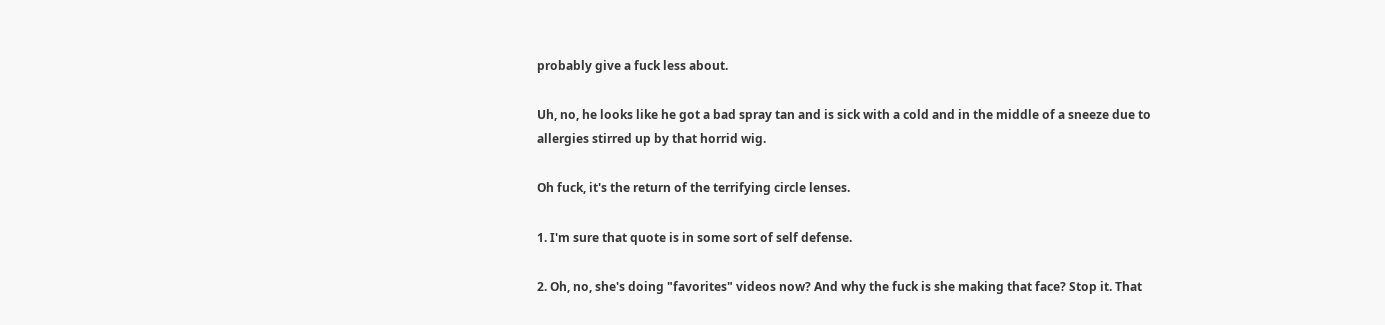probably give a fuck less about.

Uh, no, he looks like he got a bad spray tan and is sick with a cold and in the middle of a sneeze due to allergies stirred up by that horrid wig.

Oh fuck, it's the return of the terrifying circle lenses.

1. I'm sure that quote is in some sort of self defense.

2. Oh, no, she's doing "favorites" videos now? And why the fuck is she making that face? Stop it. That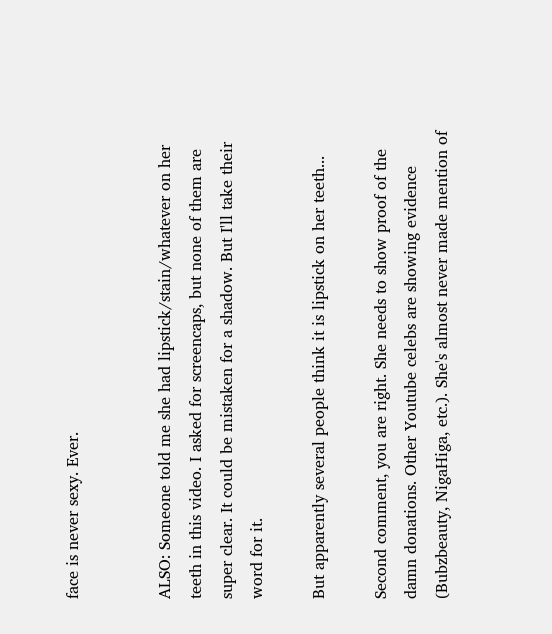face is never sexy. Ever.


ALSO: Someone told me she had lipstick/stain/whatever on her teeth in this video. I asked for screencaps, but none of them are super clear. It could be mistaken for a shadow. But I'll take their word for it.

But apparently several people think it is lipstick on her teeth...

Second comment, you are right. She needs to show proof of the damn donations. Other Youtube celebs are showing evidence (Bubzbeauty, NigaHiga, etc.). She's almost never made mention of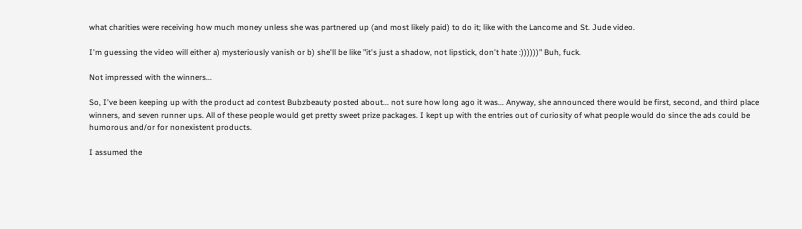what charities were receiving how much money unless she was partnered up (and most likely paid) to do it; like with the Lancome and St. Jude video.

I'm guessing the video will either a) mysteriously vanish or b) she'll be like "it's just a shadow, not lipstick, don't hate :))))))" Buh, fuck.

Not impressed with the winners...

So, I've been keeping up with the product ad contest Bubzbeauty posted about... not sure how long ago it was... Anyway, she announced there would be first, second, and third place winners, and seven runner ups. All of these people would get pretty sweet prize packages. I kept up with the entries out of curiosity of what people would do since the ads could be humorous and/or for nonexistent products.

I assumed the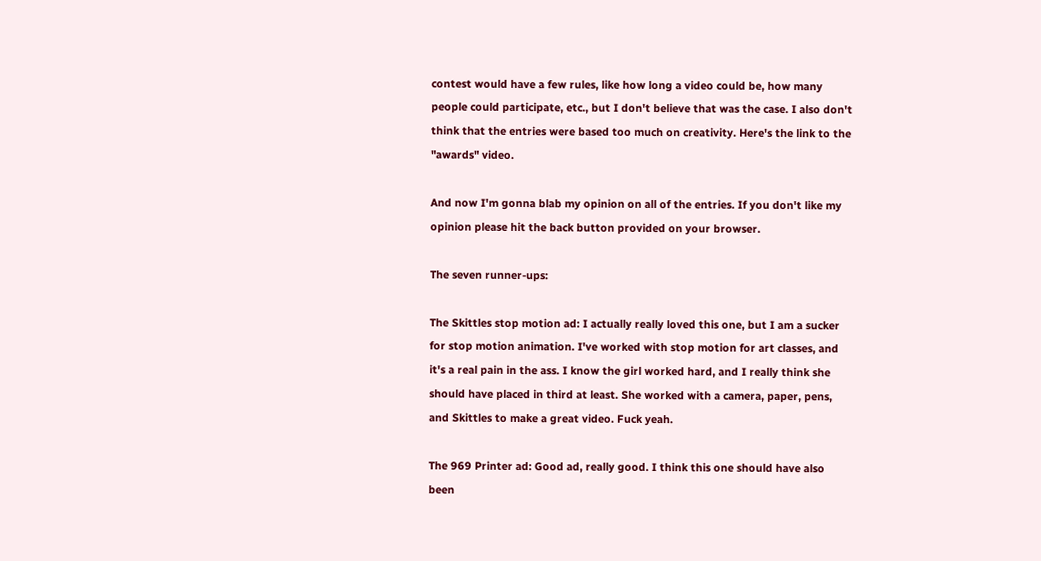contest would have a few rules, like how long a video could be, how many people could participate, etc., but I don't believe that was the case. I also don't think that the entries were based too much on creativity. Here's the link to the "awards" video.

And now I'm gonna blab my opinion on all of the entries. If you don't like my opinion please hit the back button provided on your browser.

The seven runner-ups:

The Skittles stop motion ad: I actually really loved this one, but I am a sucker for stop motion animation. I've worked with stop motion for art classes, and it's a real pain in the ass. I know the girl worked hard, and I really think she should have placed in third at least. She worked with a camera, paper, pens, and Skittles to make a great video. Fuck yeah.

The 969 Printer ad: Good ad, really good. I think this one should have also been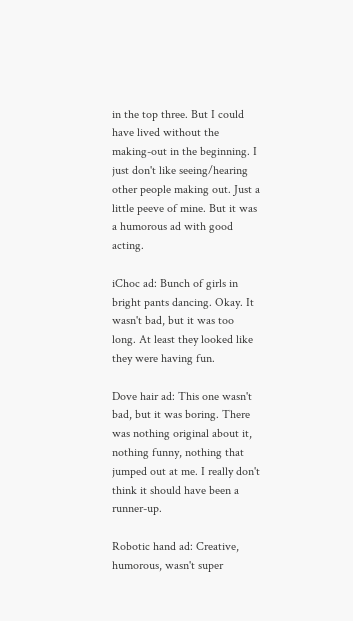in the top three. But I could have lived without the making-out in the beginning. I just don't like seeing/hearing other people making out. Just a little peeve of mine. But it was a humorous ad with good acting.

iChoc ad: Bunch of girls in bright pants dancing. Okay. It wasn't bad, but it was too long. At least they looked like they were having fun.

Dove hair ad: This one wasn't bad, but it was boring. There was nothing original about it, nothing funny, nothing that jumped out at me. I really don't think it should have been a runner-up.

Robotic hand ad: Creative, humorous, wasn't super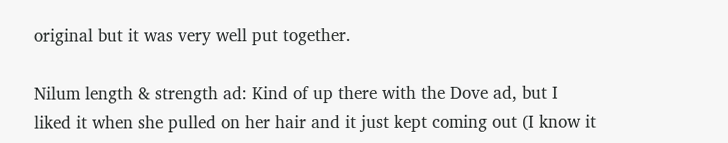original but it was very well put together.

Nilum length & strength ad: Kind of up there with the Dove ad, but I liked it when she pulled on her hair and it just kept coming out (I know it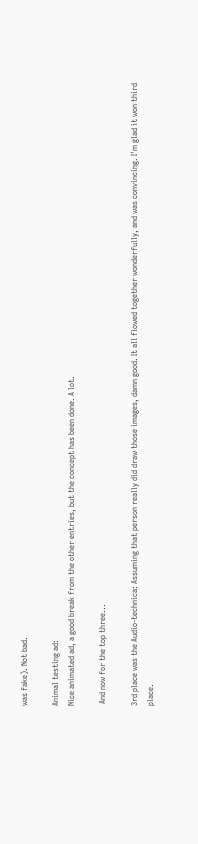was fake). Not bad.

Animal testing ad:
Nice animated ad, a good break from the other entries, but the concept has been done. A lot.

 And now for the top three...

3rd place was the Audio-technica: Assuming that person really did draw those images, damn good. It all flowed together wonderfully, and was convincing. I'm glad it won third place.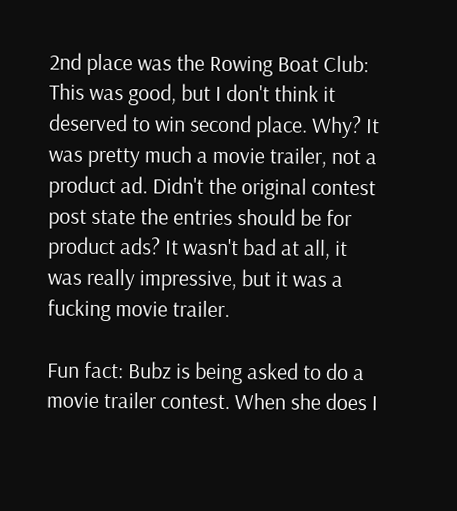2nd place was the Rowing Boat Club: This was good, but I don't think it deserved to win second place. Why? It was pretty much a movie trailer, not a product ad. Didn't the original contest post state the entries should be for product ads? It wasn't bad at all, it was really impressive, but it was a fucking movie trailer.

Fun fact: Bubz is being asked to do a movie trailer contest. When she does I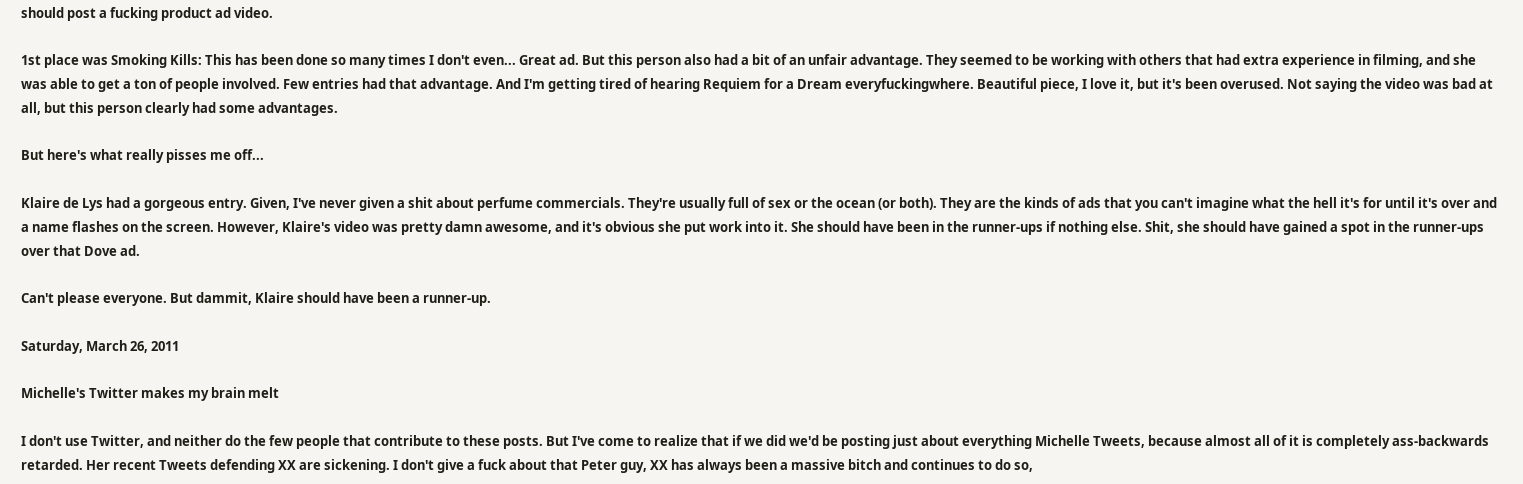should post a fucking product ad video.

1st place was Smoking Kills: This has been done so many times I don't even... Great ad. But this person also had a bit of an unfair advantage. They seemed to be working with others that had extra experience in filming, and she was able to get a ton of people involved. Few entries had that advantage. And I'm getting tired of hearing Requiem for a Dream everyfuckingwhere. Beautiful piece, I love it, but it's been overused. Not saying the video was bad at all, but this person clearly had some advantages.

But here's what really pisses me off...

Klaire de Lys had a gorgeous entry. Given, I've never given a shit about perfume commercials. They're usually full of sex or the ocean (or both). They are the kinds of ads that you can't imagine what the hell it's for until it's over and a name flashes on the screen. However, Klaire's video was pretty damn awesome, and it's obvious she put work into it. She should have been in the runner-ups if nothing else. Shit, she should have gained a spot in the runner-ups over that Dove ad.

Can't please everyone. But dammit, Klaire should have been a runner-up.

Saturday, March 26, 2011

Michelle's Twitter makes my brain melt

I don't use Twitter, and neither do the few people that contribute to these posts. But I've come to realize that if we did we'd be posting just about everything Michelle Tweets, because almost all of it is completely ass-backwards retarded. Her recent Tweets defending XX are sickening. I don't give a fuck about that Peter guy, XX has always been a massive bitch and continues to do so,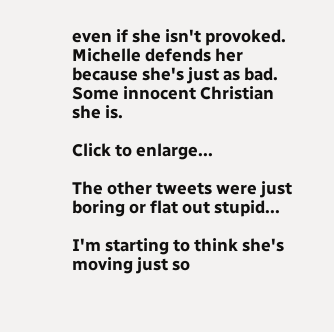even if she isn't provoked. Michelle defends her because she's just as bad. Some innocent Christian she is.

Click to enlarge...

The other tweets were just boring or flat out stupid...

I'm starting to think she's moving just so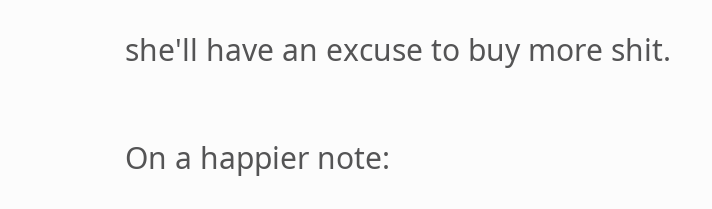she'll have an excuse to buy more shit.

On a happier note: